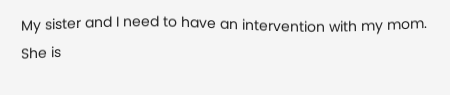My sister and I need to have an intervention with my mom. She is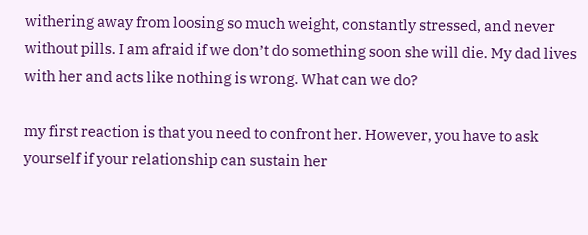withering away from loosing so much weight, constantly stressed, and never without pills. I am afraid if we don’t do something soon she will die. My dad lives with her and acts like nothing is wrong. What can we do?

my first reaction is that you need to confront her. However, you have to ask yourself if your relationship can sustain her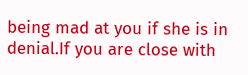being mad at you if she is in denial.If you are close with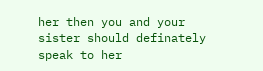her then you and your sister should definately speak to her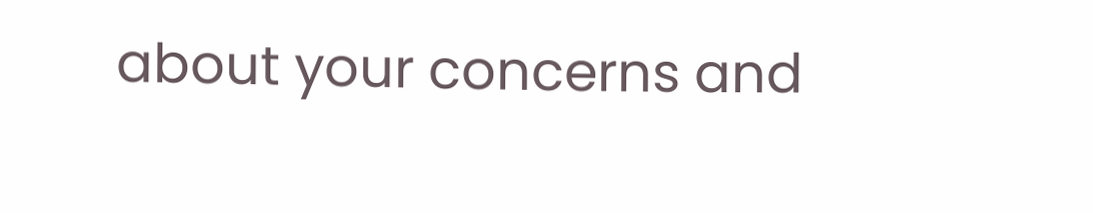about your concerns and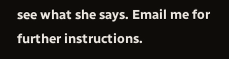see what she says. Email me for further instructions.